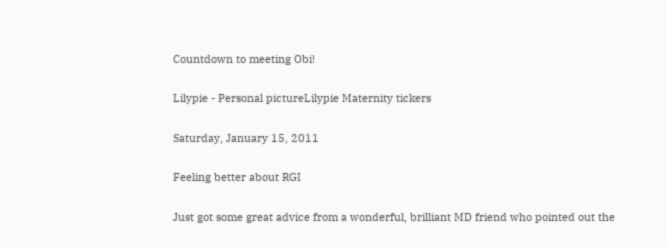Countdown to meeting Obi!

Lilypie - Personal pictureLilypie Maternity tickers

Saturday, January 15, 2011

Feeling better about RGI

Just got some great advice from a wonderful, brilliant MD friend who pointed out the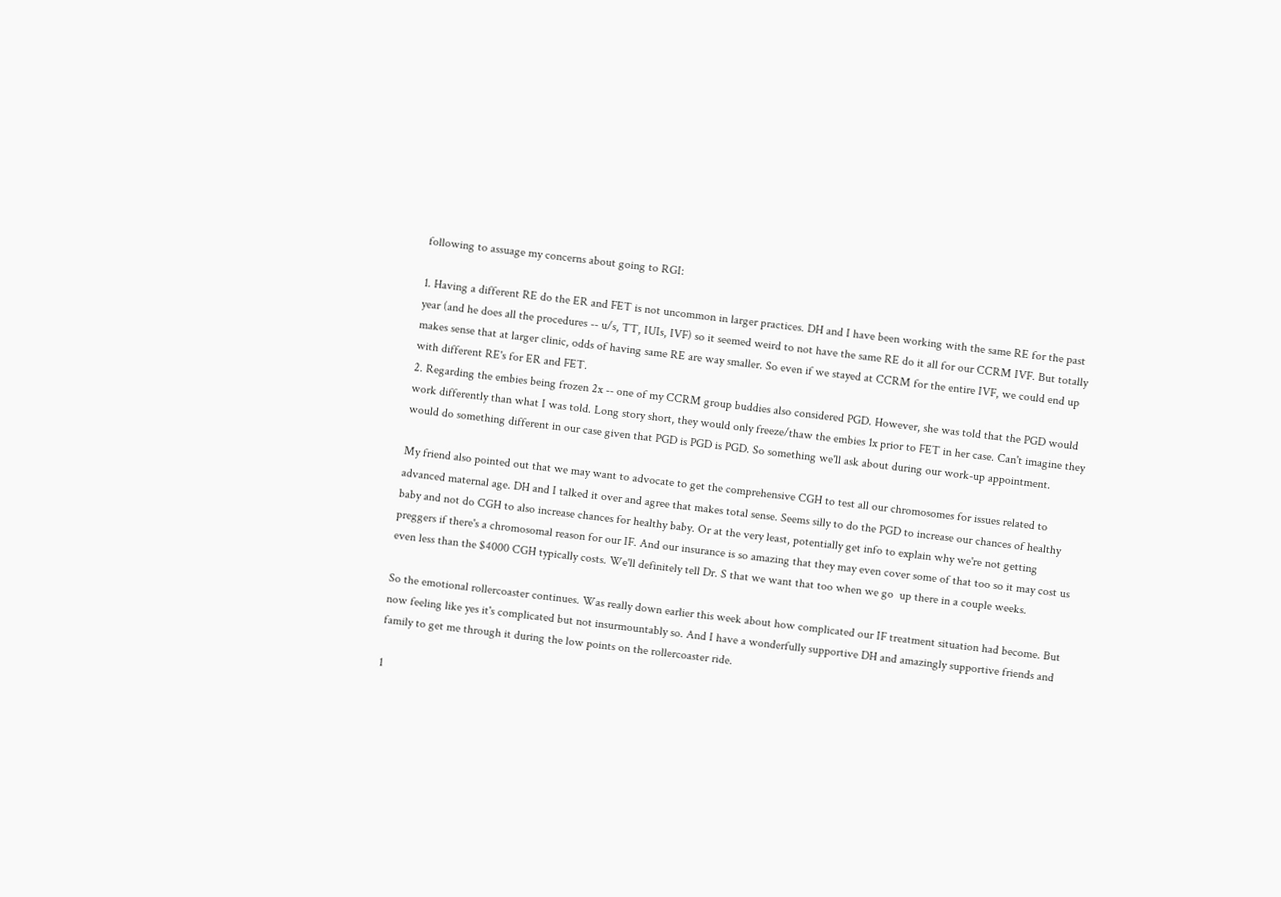following to assuage my concerns about going to RGI:

1. Having a different RE do the ER and FET is not uncommon in larger practices. DH and I have been working with the same RE for the past year (and he does all the procedures -- u/s, TT, IUIs, IVF) so it seemed weird to not have the same RE do it all for our CCRM IVF. But totally makes sense that at larger clinic, odds of having same RE are way smaller. So even if we stayed at CCRM for the entire IVF, we could end up with different RE's for ER and FET.
2. Regarding the embies being frozen 2x -- one of my CCRM group buddies also considered PGD. However, she was told that the PGD would work differently than what I was told. Long story short, they would only freeze/thaw the embies 1x prior to FET in her case. Can't imagine they would do something different in our case given that PGD is PGD is PGD. So something we'll ask about during our work-up appointment.

My friend also pointed out that we may want to advocate to get the comprehensive CGH to test all our chromosomes for issues related to advanced maternal age. DH and I talked it over and agree that makes total sense. Seems silly to do the PGD to increase our chances of healthy baby and not do CGH to also increase chances for healthy baby. Or at the very least, potentially get info to explain why we're not getting preggers if there's a chromosomal reason for our IF. And our insurance is so amazing that they may even cover some of that too so it may cost us even less than the $4000 CGH typically costs. We'll definitely tell Dr. S that we want that too when we go  up there in a couple weeks.

So the emotional rollercoaster continues. Was really down earlier this week about how complicated our IF treatment situation had become. But now feeling like yes it's complicated but not insurmountably so. And I have a wonderfully supportive DH and amazingly supportive friends and family to get me through it during the low points on the rollercoaster ride.

1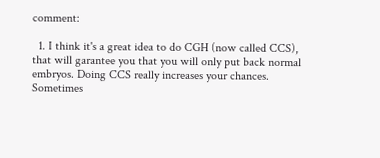comment:

  1. I think it's a great idea to do CGH (now called CCS), that will garantee you that you will only put back normal embryos. Doing CCS really increases your chances. Sometimes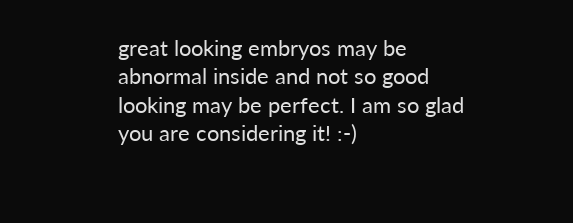great looking embryos may be abnormal inside and not so good looking may be perfect. I am so glad you are considering it! :-)